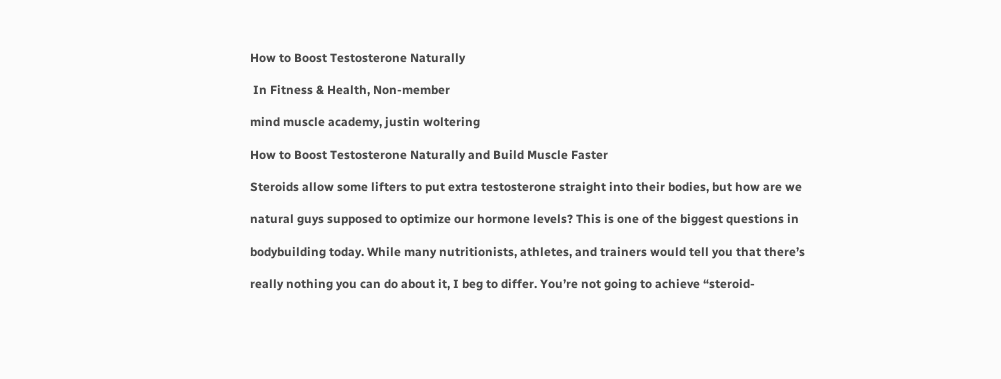How to Boost Testosterone Naturally

 In Fitness & Health, Non-member

mind muscle academy, justin woltering

How to Boost Testosterone Naturally and Build Muscle Faster

Steroids allow some lifters to put extra testosterone straight into their bodies, but how are we

natural guys supposed to optimize our hormone levels? This is one of the biggest questions in

bodybuilding today. While many nutritionists, athletes, and trainers would tell you that there’s

really nothing you can do about it, I beg to differ. You’re not going to achieve “steroid-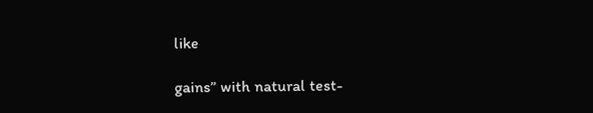like

gains” with natural test-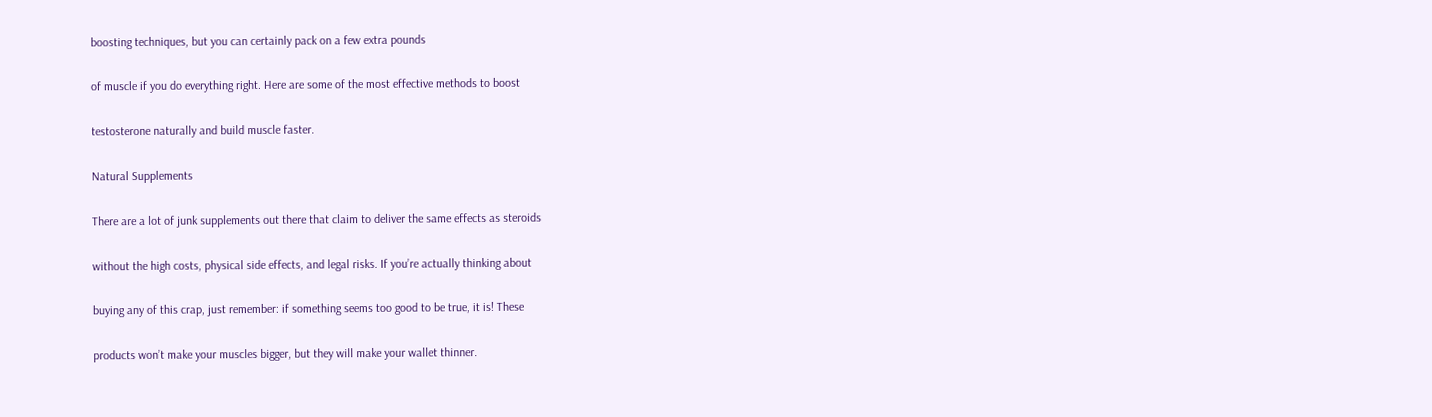boosting techniques, but you can certainly pack on a few extra pounds

of muscle if you do everything right. Here are some of the most effective methods to boost

testosterone naturally and build muscle faster.

Natural Supplements

There are a lot of junk supplements out there that claim to deliver the same effects as steroids

without the high costs, physical side effects, and legal risks. If you’re actually thinking about

buying any of this crap, just remember: if something seems too good to be true, it is! These

products won’t make your muscles bigger, but they will make your wallet thinner.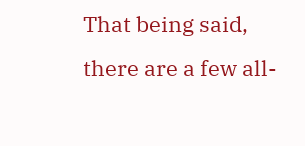That being said, there are a few all-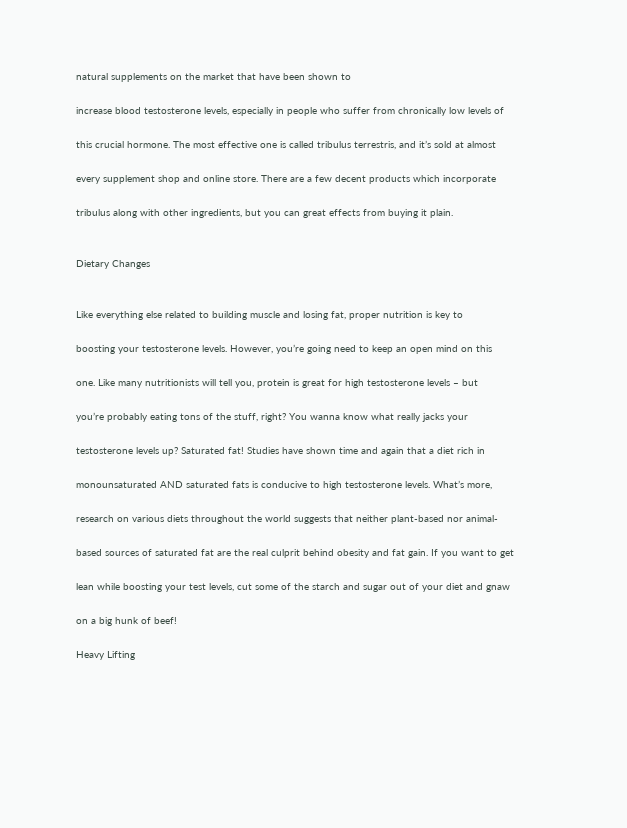natural supplements on the market that have been shown to

increase blood testosterone levels, especially in people who suffer from chronically low levels of

this crucial hormone. The most effective one is called tribulus terrestris, and it’s sold at almost

every supplement shop and online store. There are a few decent products which incorporate

tribulus along with other ingredients, but you can great effects from buying it plain.


Dietary Changes


Like everything else related to building muscle and losing fat, proper nutrition is key to

boosting your testosterone levels. However, you’re going need to keep an open mind on this

one. Like many nutritionists will tell you, protein is great for high testosterone levels – but

you’re probably eating tons of the stuff, right? You wanna know what really jacks your

testosterone levels up? Saturated fat! Studies have shown time and again that a diet rich in

monounsaturated AND saturated fats is conducive to high testosterone levels. What’s more,

research on various diets throughout the world suggests that neither plant-based nor animal-

based sources of saturated fat are the real culprit behind obesity and fat gain. If you want to get

lean while boosting your test levels, cut some of the starch and sugar out of your diet and gnaw

on a big hunk of beef!

Heavy Lifting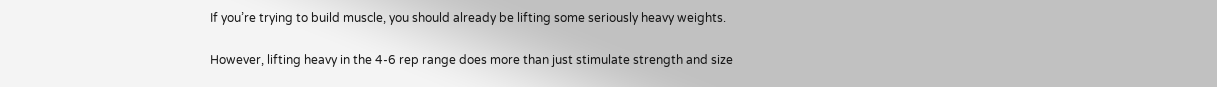If you’re trying to build muscle, you should already be lifting some seriously heavy weights.

However, lifting heavy in the 4-6 rep range does more than just stimulate strength and size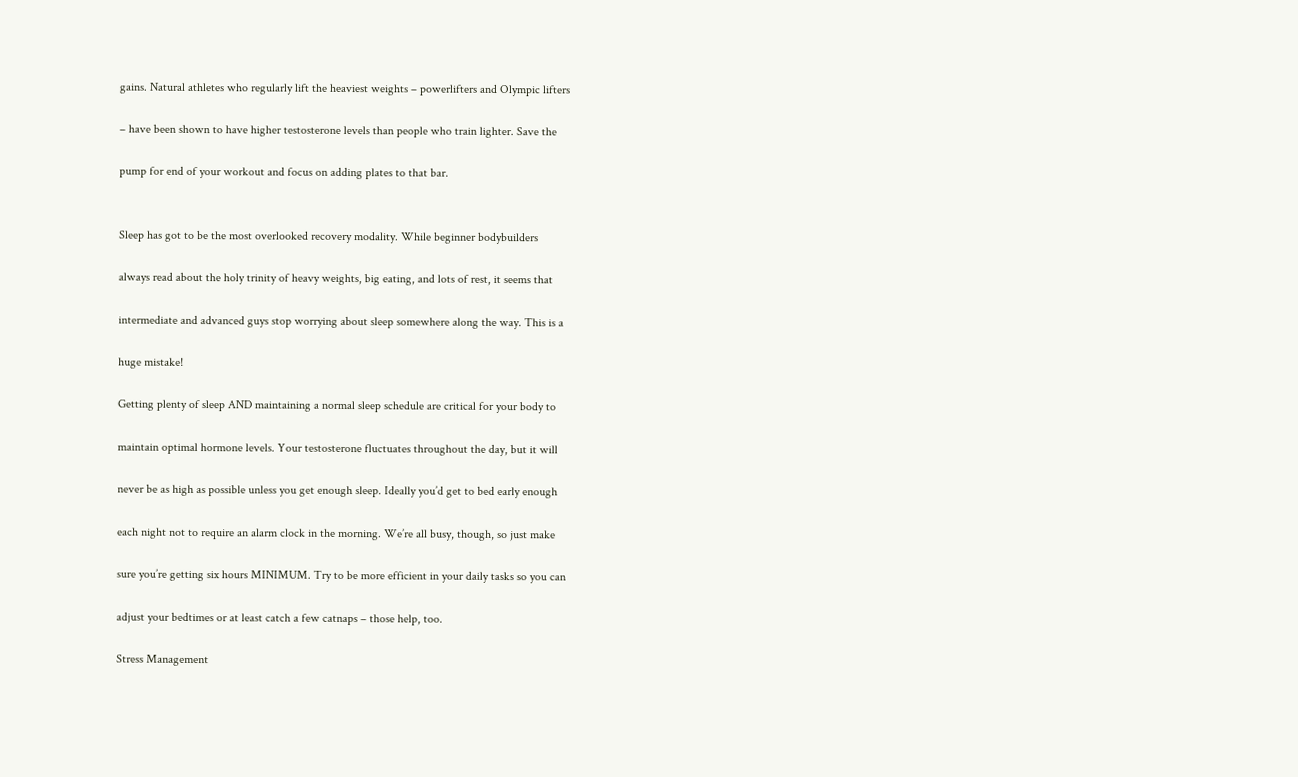gains. Natural athletes who regularly lift the heaviest weights – powerlifters and Olympic lifters

– have been shown to have higher testosterone levels than people who train lighter. Save the

pump for end of your workout and focus on adding plates to that bar.


Sleep has got to be the most overlooked recovery modality. While beginner bodybuilders

always read about the holy trinity of heavy weights, big eating, and lots of rest, it seems that

intermediate and advanced guys stop worrying about sleep somewhere along the way. This is a

huge mistake!

Getting plenty of sleep AND maintaining a normal sleep schedule are critical for your body to

maintain optimal hormone levels. Your testosterone fluctuates throughout the day, but it will

never be as high as possible unless you get enough sleep. Ideally you’d get to bed early enough

each night not to require an alarm clock in the morning. We’re all busy, though, so just make

sure you’re getting six hours MINIMUM. Try to be more efficient in your daily tasks so you can

adjust your bedtimes or at least catch a few catnaps – those help, too.

Stress Management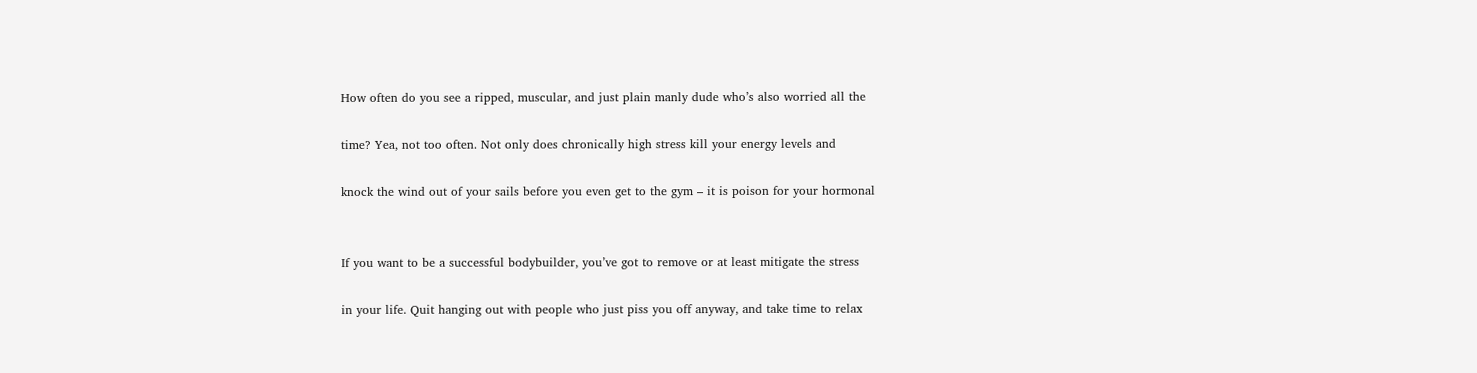How often do you see a ripped, muscular, and just plain manly dude who’s also worried all the

time? Yea, not too often. Not only does chronically high stress kill your energy levels and

knock the wind out of your sails before you even get to the gym – it is poison for your hormonal


If you want to be a successful bodybuilder, you’ve got to remove or at least mitigate the stress

in your life. Quit hanging out with people who just piss you off anyway, and take time to relax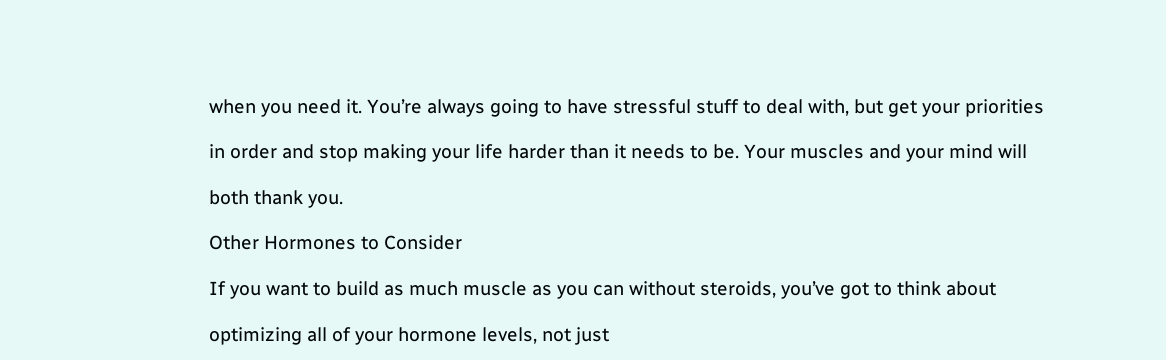when you need it. You’re always going to have stressful stuff to deal with, but get your priorities

in order and stop making your life harder than it needs to be. Your muscles and your mind will

both thank you.

Other Hormones to Consider

If you want to build as much muscle as you can without steroids, you’ve got to think about

optimizing all of your hormone levels, not just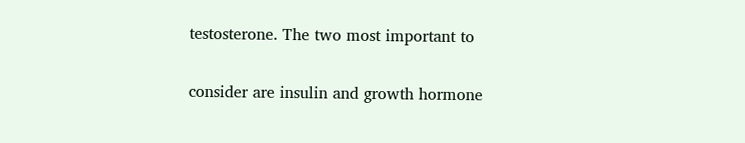testosterone. The two most important to

consider are insulin and growth hormone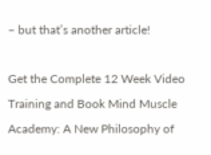– but that’s another article!

Get the Complete 12 Week Video Training and Book Mind Muscle Academy: A New Philosophy of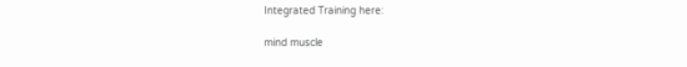Integrated Training here:

mind muscle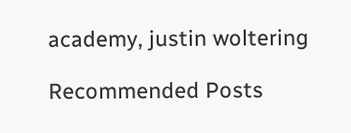academy, justin woltering

Recommended Posts